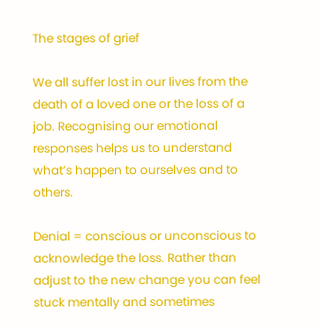The stages of grief

We all suffer lost in our lives from the death of a loved one or the loss of a job. Recognising our emotional responses helps us to understand what’s happen to ourselves and to others.

Denial = conscious or unconscious to acknowledge the loss. Rather than adjust to the new change you can feel stuck mentally and sometimes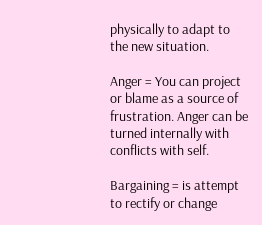physically to adapt to the new situation.

Anger = You can project or blame as a source of frustration. Anger can be turned internally with conflicts with self.

Bargaining = is attempt to rectify or change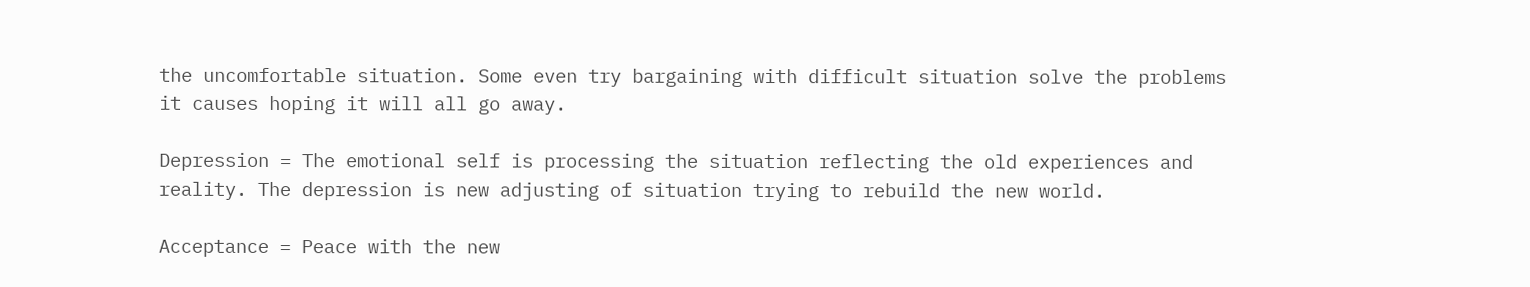the uncomfortable situation. Some even try bargaining with difficult situation solve the problems it causes hoping it will all go away.

Depression = The emotional self is processing the situation reflecting the old experiences and reality. The depression is new adjusting of situation trying to rebuild the new world.

Acceptance = Peace with the new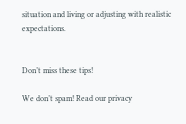situation and living or adjusting with realistic expectations.


Don’t miss these tips!

We don’t spam! Read our privacy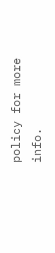policy for more info.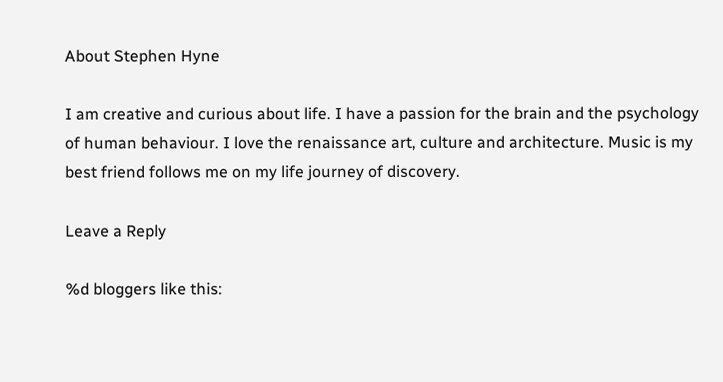About Stephen Hyne

I am creative and curious about life. I have a passion for the brain and the psychology of human behaviour. I love the renaissance art, culture and architecture. Music is my best friend follows me on my life journey of discovery.

Leave a Reply

%d bloggers like this: